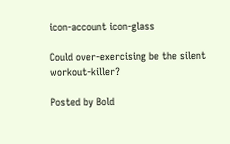icon-account icon-glass

Could over-exercising be the silent workout-killer?

Posted by Bold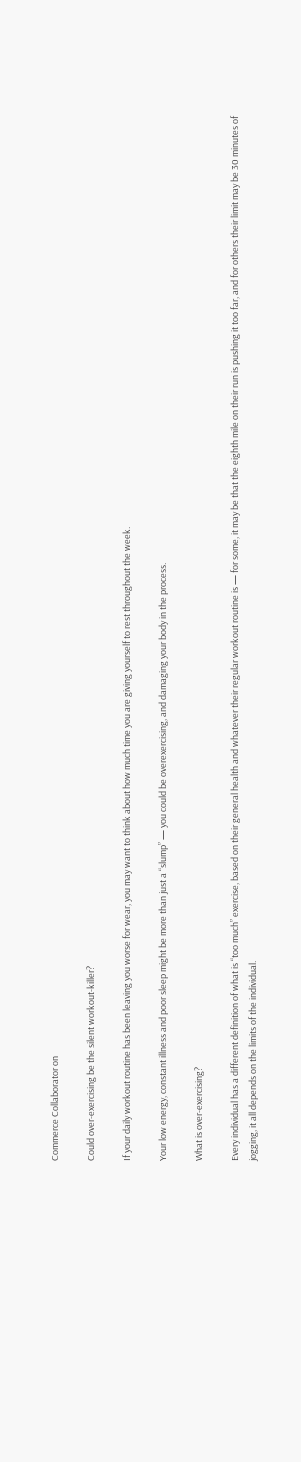Commerce Collaborator on

Could over-exercising be the silent workout-killer?

If your daily workout routine has been leaving you worse for wear, you may want to think about how much time you are giving yourself to rest throughout the week.

Your low energy, constant illness and poor sleep might be more than just a “slump” — you could be overexercising, and damaging your body in the process.

What is over-exercising?

Every individual has a different definition of what is “too much” exercise, based on their general health and whatever their regular workout routine is — for some, it may be that the eighth mile on their run is pushing it too far, and for others their limit may be 30 minutes of jogging, it all depends on the limits of the individual.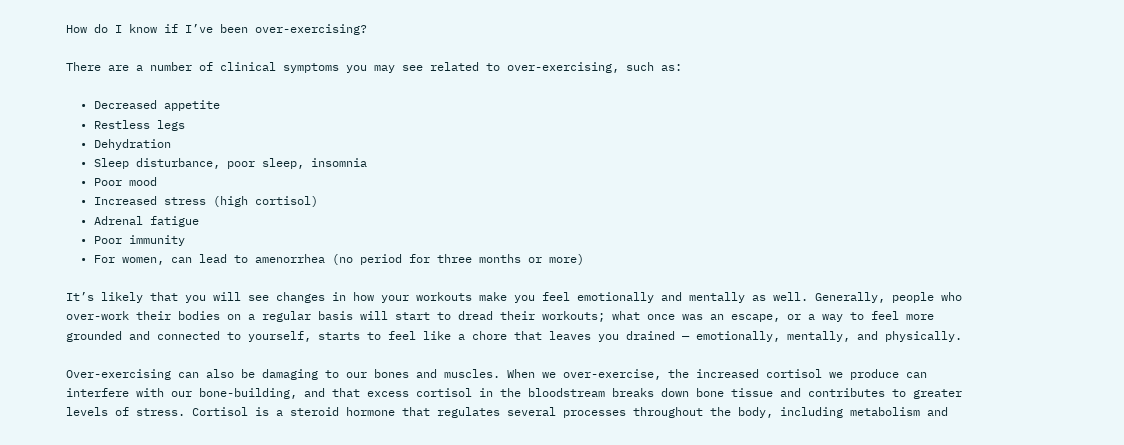How do I know if I’ve been over-exercising?

There are a number of clinical symptoms you may see related to over-exercising, such as:

  • Decreased appetite
  • Restless legs
  • Dehydration
  • Sleep disturbance, poor sleep, insomnia
  • Poor mood
  • Increased stress (high cortisol)
  • Adrenal fatigue
  • Poor immunity
  • For women, can lead to amenorrhea (no period for three months or more)

It’s likely that you will see changes in how your workouts make you feel emotionally and mentally as well. Generally, people who over-work their bodies on a regular basis will start to dread their workouts; what once was an escape, or a way to feel more grounded and connected to yourself, starts to feel like a chore that leaves you drained — emotionally, mentally, and physically.

Over-exercising can also be damaging to our bones and muscles. When we over-exercise, the increased cortisol we produce can interfere with our bone-building, and that excess cortisol in the bloodstream breaks down bone tissue and contributes to greater levels of stress. Cortisol is a steroid hormone that regulates several processes throughout the body, including metabolism and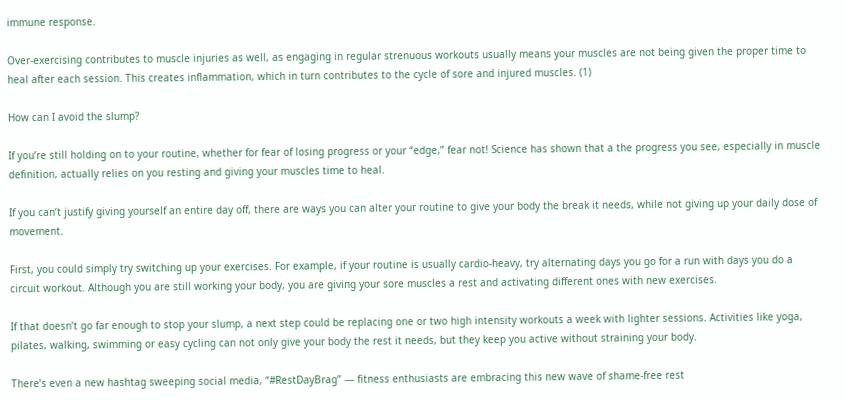immune response.

Over-exercising contributes to muscle injuries as well, as engaging in regular strenuous workouts usually means your muscles are not being given the proper time to heal after each session. This creates inflammation, which in turn contributes to the cycle of sore and injured muscles. (1)

How can I avoid the slump?

If you’re still holding on to your routine, whether for fear of losing progress or your “edge,” fear not! Science has shown that a the progress you see, especially in muscle definition, actually relies on you resting and giving your muscles time to heal.

If you can’t justify giving yourself an entire day off, there are ways you can alter your routine to give your body the break it needs, while not giving up your daily dose of movement.

First, you could simply try switching up your exercises. For example, if your routine is usually cardio-heavy, try alternating days you go for a run with days you do a circuit workout. Although you are still working your body, you are giving your sore muscles a rest and activating different ones with new exercises.

If that doesn’t go far enough to stop your slump, a next step could be replacing one or two high intensity workouts a week with lighter sessions. Activities like yoga, pilates, walking, swimming or easy cycling can not only give your body the rest it needs, but they keep you active without straining your body.

There’s even a new hashtag sweeping social media, “#RestDayBrag” — fitness enthusiasts are embracing this new wave of shame-free rest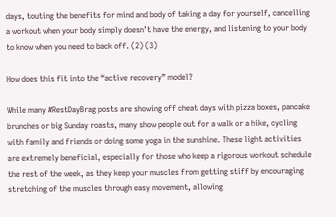days, touting the benefits for mind and body of taking a day for yourself, cancelling a workout when your body simply doesn’t have the energy, and listening to your body to know when you need to back off. (2) (3)

How does this fit into the “active recovery” model?

While many #RestDayBrag posts are showing off cheat days with pizza boxes, pancake brunches or big Sunday roasts, many show people out for a walk or a hike, cycling with family and friends or doing some yoga in the sunshine. These light activities are extremely beneficial, especially for those who keep a rigorous workout schedule the rest of the week, as they keep your muscles from getting stiff by encouraging stretching of the muscles through easy movement, allowing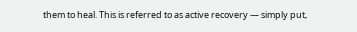them to heal. This is referred to as active recovery — simply put,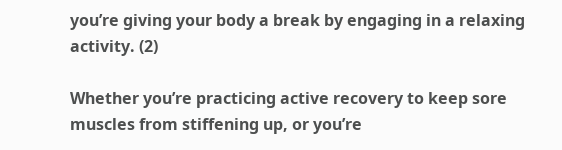you’re giving your body a break by engaging in a relaxing activity. (2)

Whether you’re practicing active recovery to keep sore muscles from stiffening up, or you’re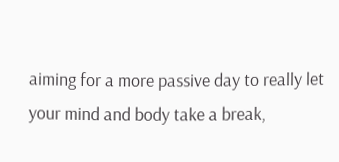aiming for a more passive day to really let your mind and body take a break,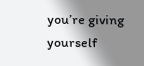you’re giving yourself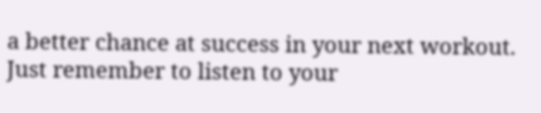a better chance at success in your next workout. Just remember to listen to your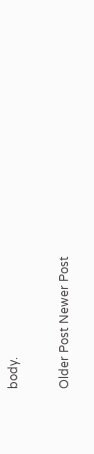body.

Older Post Newer Post